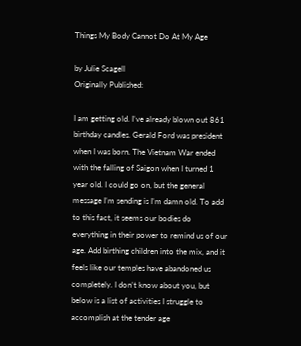Things My Body Cannot Do At My Age

by Julie Scagell
Originally Published:

I am getting old. I’ve already blown out 861 birthday candles. Gerald Ford was president when I was born. The Vietnam War ended with the falling of Saigon when I turned 1 year old. I could go on, but the general message I’m sending is I’m damn old. To add to this fact, it seems our bodies do everything in their power to remind us of our age. Add birthing children into the mix, and it feels like our temples have abandoned us completely. I don’t know about you, but below is a list of activities I struggle to accomplish at the tender age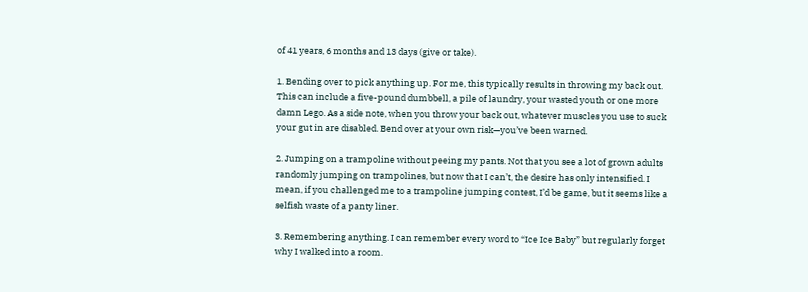of 41 years, 6 months and 13 days (give or take).

1. Bending over to pick anything up. For me, this typically results in throwing my back out. This can include a five-pound dumbbell, a pile of laundry, your wasted youth or one more damn Lego. As a side note, when you throw your back out, whatever muscles you use to suck your gut in are disabled. Bend over at your own risk—you’ve been warned.

2. Jumping on a trampoline without peeing my pants. Not that you see a lot of grown adults randomly jumping on trampolines, but now that I can’t, the desire has only intensified. I mean, if you challenged me to a trampoline jumping contest, I’d be game, but it seems like a selfish waste of a panty liner.

3. Remembering anything. I can remember every word to “Ice Ice Baby” but regularly forget why I walked into a room.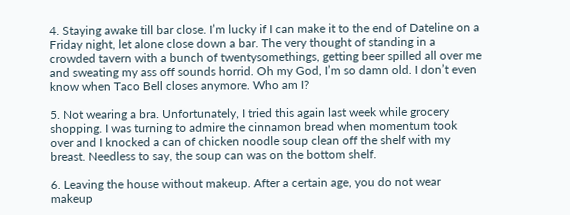4. Staying awake till bar close. I’m lucky if I can make it to the end of Dateline on a Friday night, let alone close down a bar. The very thought of standing in a crowded tavern with a bunch of twentysomethings, getting beer spilled all over me and sweating my ass off sounds horrid. Oh my God, I’m so damn old. I don’t even know when Taco Bell closes anymore. Who am I?

5. Not wearing a bra. Unfortunately, I tried this again last week while grocery shopping. I was turning to admire the cinnamon bread when momentum took over and I knocked a can of chicken noodle soup clean off the shelf with my breast. Needless to say, the soup can was on the bottom shelf.

6. Leaving the house without makeup. After a certain age, you do not wear makeup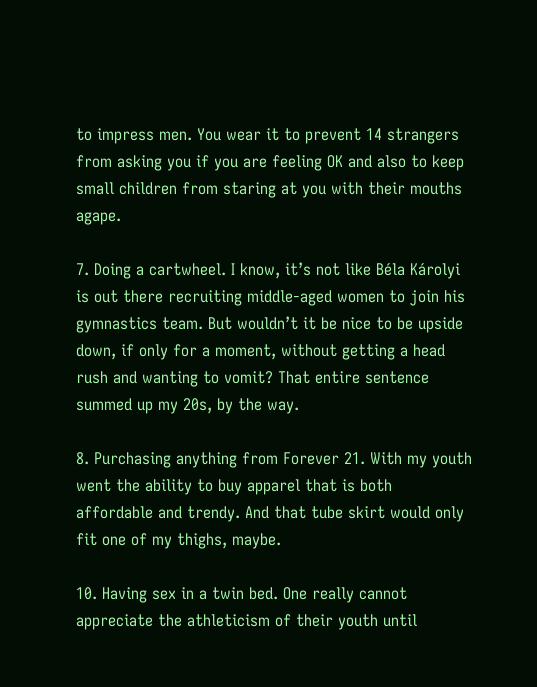to impress men. You wear it to prevent 14 strangers from asking you if you are feeling OK and also to keep small children from staring at you with their mouths agape.

7. Doing a cartwheel. I know, it’s not like Béla Károlyi is out there recruiting middle-aged women to join his gymnastics team. But wouldn’t it be nice to be upside down, if only for a moment, without getting a head rush and wanting to vomit? That entire sentence summed up my 20s, by the way.

8. Purchasing anything from Forever 21. With my youth went the ability to buy apparel that is both affordable and trendy. And that tube skirt would only fit one of my thighs, maybe.

10. Having sex in a twin bed. One really cannot appreciate the athleticism of their youth until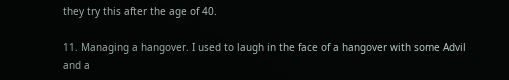they try this after the age of 40.

11. Managing a hangover. I used to laugh in the face of a hangover with some Advil and a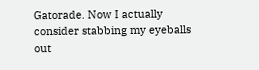Gatorade. Now I actually consider stabbing my eyeballs out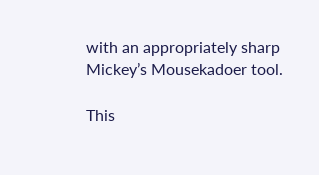with an appropriately sharp Mickey’s Mousekadoer tool.

This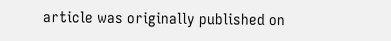article was originally published on